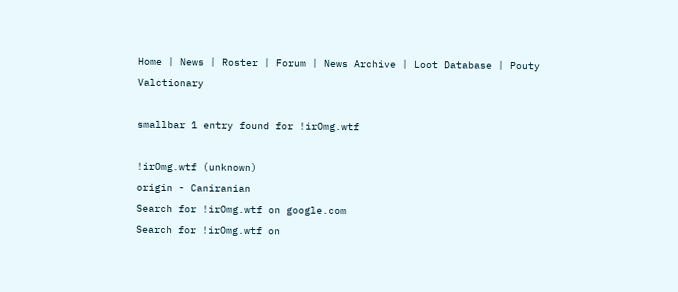Home | News | Roster | Forum | News Archive | Loot Database | Pouty Valctionary

smallbar 1 entry found for !irOmg.wtf

!irOmg.wtf (unknown)
origin - Caniranian
Search for !irOmg.wtf on google.com
Search for !irOmg.wtf on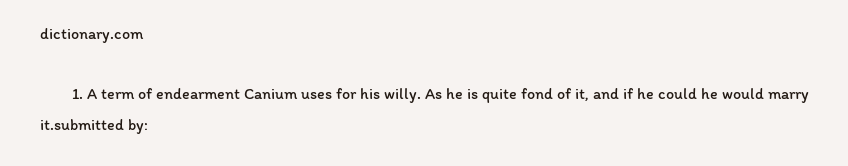dictionary.com

        1. A term of endearment Canium uses for his willy. As he is quite fond of it, and if he could he would marry it.submitted by: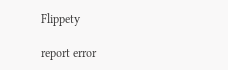Flippety

report error